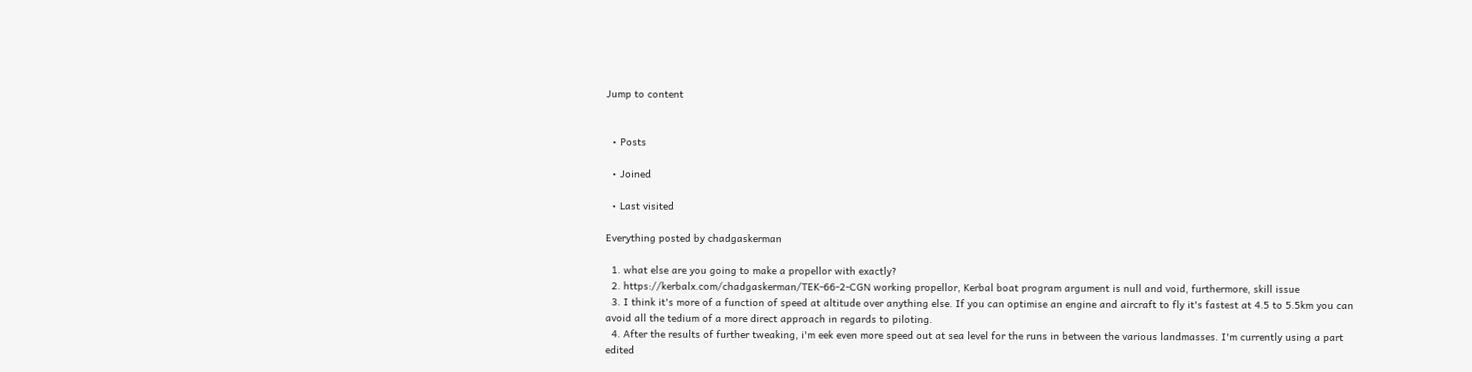Jump to content


  • Posts

  • Joined

  • Last visited

Everything posted by chadgaskerman

  1. what else are you going to make a propellor with exactly?
  2. https://kerbalx.com/chadgaskerman/TEK-66-2-CGN working propellor, Kerbal boat program argument is null and void, furthermore, skill issue
  3. I think it's more of a function of speed at altitude over anything else. If you can optimise an engine and aircraft to fly it's fastest at 4.5 to 5.5km you can avoid all the tedium of a more direct approach in regards to piloting.
  4. After the results of further tweaking, i'm eek even more speed out at sea level for the runs in between the various landmasses. I'm currently using a part edited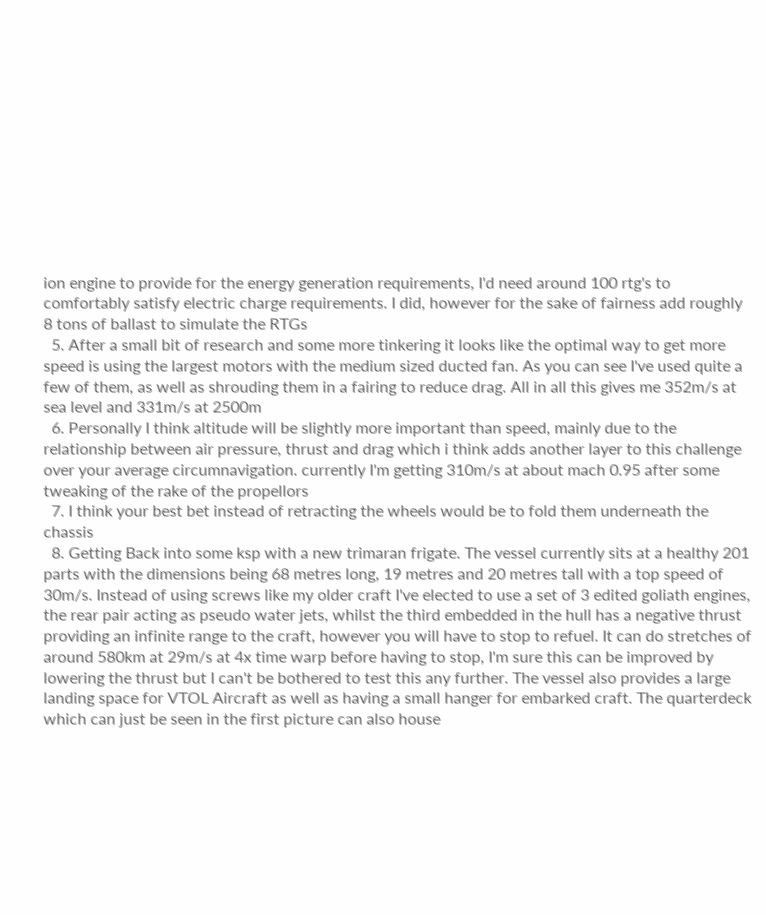ion engine to provide for the energy generation requirements, I'd need around 100 rtg's to comfortably satisfy electric charge requirements. I did, however for the sake of fairness add roughly 8 tons of ballast to simulate the RTGs
  5. After a small bit of research and some more tinkering it looks like the optimal way to get more speed is using the largest motors with the medium sized ducted fan. As you can see I've used quite a few of them, as well as shrouding them in a fairing to reduce drag. All in all this gives me 352m/s at sea level and 331m/s at 2500m
  6. Personally I think altitude will be slightly more important than speed, mainly due to the relationship between air pressure, thrust and drag which i think adds another layer to this challenge over your average circumnavigation. currently I'm getting 310m/s at about mach 0.95 after some tweaking of the rake of the propellors
  7. I think your best bet instead of retracting the wheels would be to fold them underneath the chassis
  8. Getting Back into some ksp with a new trimaran frigate. The vessel currently sits at a healthy 201 parts with the dimensions being 68 metres long, 19 metres and 20 metres tall with a top speed of 30m/s. Instead of using screws like my older craft I've elected to use a set of 3 edited goliath engines, the rear pair acting as pseudo water jets, whilst the third embedded in the hull has a negative thrust providing an infinite range to the craft, however you will have to stop to refuel. It can do stretches of around 580km at 29m/s at 4x time warp before having to stop, I'm sure this can be improved by lowering the thrust but I can't be bothered to test this any further. The vessel also provides a large landing space for VTOL Aircraft as well as having a small hanger for embarked craft. The quarterdeck which can just be seen in the first picture can also house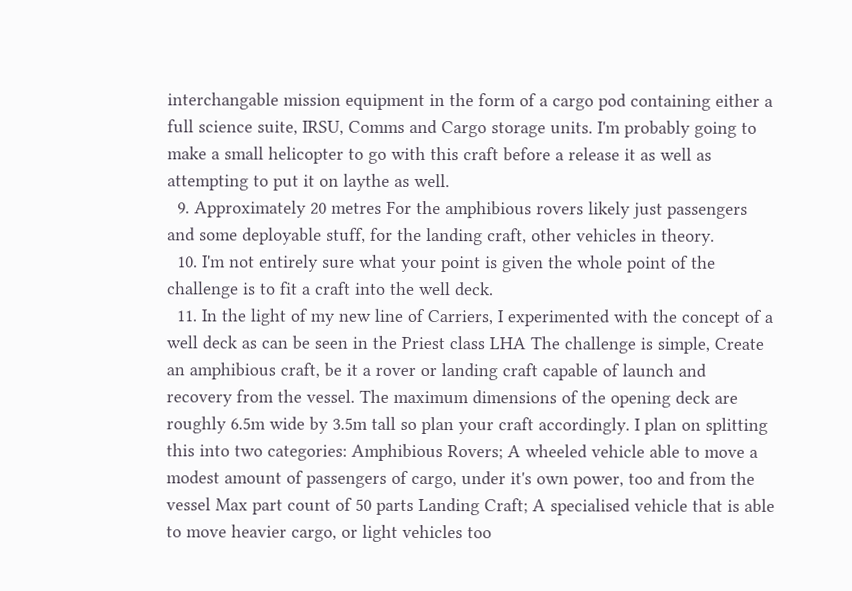interchangable mission equipment in the form of a cargo pod containing either a full science suite, IRSU, Comms and Cargo storage units. I'm probably going to make a small helicopter to go with this craft before a release it as well as attempting to put it on laythe as well.
  9. Approximately 20 metres For the amphibious rovers likely just passengers and some deployable stuff, for the landing craft, other vehicles in theory.
  10. I'm not entirely sure what your point is given the whole point of the challenge is to fit a craft into the well deck.
  11. In the light of my new line of Carriers, I experimented with the concept of a well deck as can be seen in the Priest class LHA The challenge is simple, Create an amphibious craft, be it a rover or landing craft capable of launch and recovery from the vessel. The maximum dimensions of the opening deck are roughly 6.5m wide by 3.5m tall so plan your craft accordingly. I plan on splitting this into two categories: Amphibious Rovers; A wheeled vehicle able to move a modest amount of passengers of cargo, under it's own power, too and from the vessel Max part count of 50 parts Landing Craft; A specialised vehicle that is able to move heavier cargo, or light vehicles too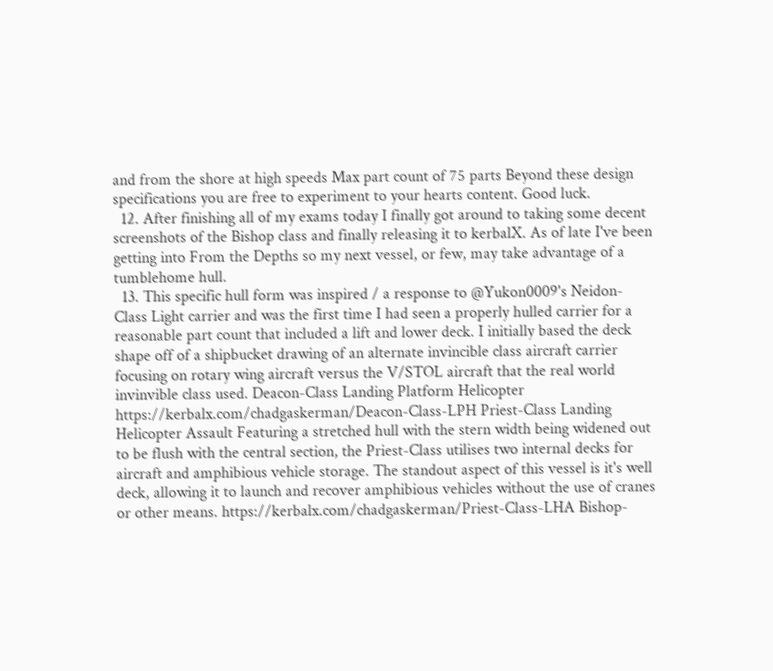and from the shore at high speeds Max part count of 75 parts Beyond these design specifications you are free to experiment to your hearts content. Good luck.
  12. After finishing all of my exams today I finally got around to taking some decent screenshots of the Bishop class and finally releasing it to kerbalX. As of late I've been getting into From the Depths so my next vessel, or few, may take advantage of a tumblehome hull.
  13. This specific hull form was inspired / a response to @Yukon0009's Neidon-Class Light carrier and was the first time I had seen a properly hulled carrier for a reasonable part count that included a lift and lower deck. I initially based the deck shape off of a shipbucket drawing of an alternate invincible class aircraft carrier focusing on rotary wing aircraft versus the V/STOL aircraft that the real world invinvible class used. Deacon-Class Landing Platform Helicopter https://kerbalx.com/chadgaskerman/Deacon-Class-LPH Priest-Class Landing Helicopter Assault Featuring a stretched hull with the stern width being widened out to be flush with the central section, the Priest-Class utilises two internal decks for aircraft and amphibious vehicle storage. The standout aspect of this vessel is it's well deck, allowing it to launch and recover amphibious vehicles without the use of cranes or other means. https://kerbalx.com/chadgaskerman/Priest-Class-LHA Bishop-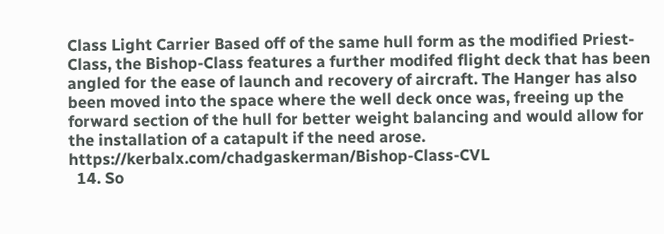Class Light Carrier Based off of the same hull form as the modified Priest-Class, the Bishop-Class features a further modifed flight deck that has been angled for the ease of launch and recovery of aircraft. The Hanger has also been moved into the space where the well deck once was, freeing up the forward section of the hull for better weight balancing and would allow for the installation of a catapult if the need arose. https://kerbalx.com/chadgaskerman/Bishop-Class-CVL
  14. So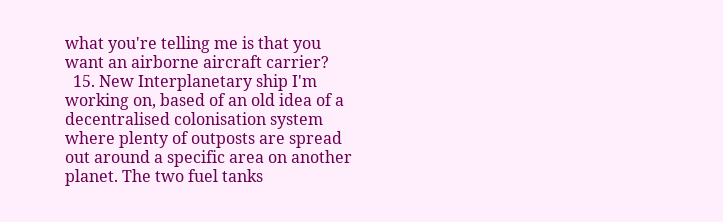what you're telling me is that you want an airborne aircraft carrier?
  15. New Interplanetary ship I'm working on, based of an old idea of a decentralised colonisation system where plenty of outposts are spread out around a specific area on another planet. The two fuel tanks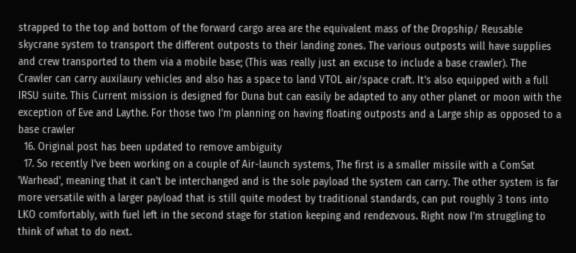strapped to the top and bottom of the forward cargo area are the equivalent mass of the Dropship/ Reusable skycrane system to transport the different outposts to their landing zones. The various outposts will have supplies and crew transported to them via a mobile base; (This was really just an excuse to include a base crawler). The Crawler can carry auxilaury vehicles and also has a space to land VTOL air/space craft. It's also equipped with a full IRSU suite. This Current mission is designed for Duna but can easily be adapted to any other planet or moon with the exception of Eve and Laythe. For those two I'm planning on having floating outposts and a Large ship as opposed to a base crawler
  16. Original post has been updated to remove ambiguity
  17. So recently I've been working on a couple of Air-launch systems, The first is a smaller missile with a ComSat 'Warhead', meaning that it can't be interchanged and is the sole payload the system can carry. The other system is far more versatile with a larger payload that is still quite modest by traditional standards, can put roughly 3 tons into LKO comfortably, with fuel left in the second stage for station keeping and rendezvous. Right now I'm struggling to think of what to do next.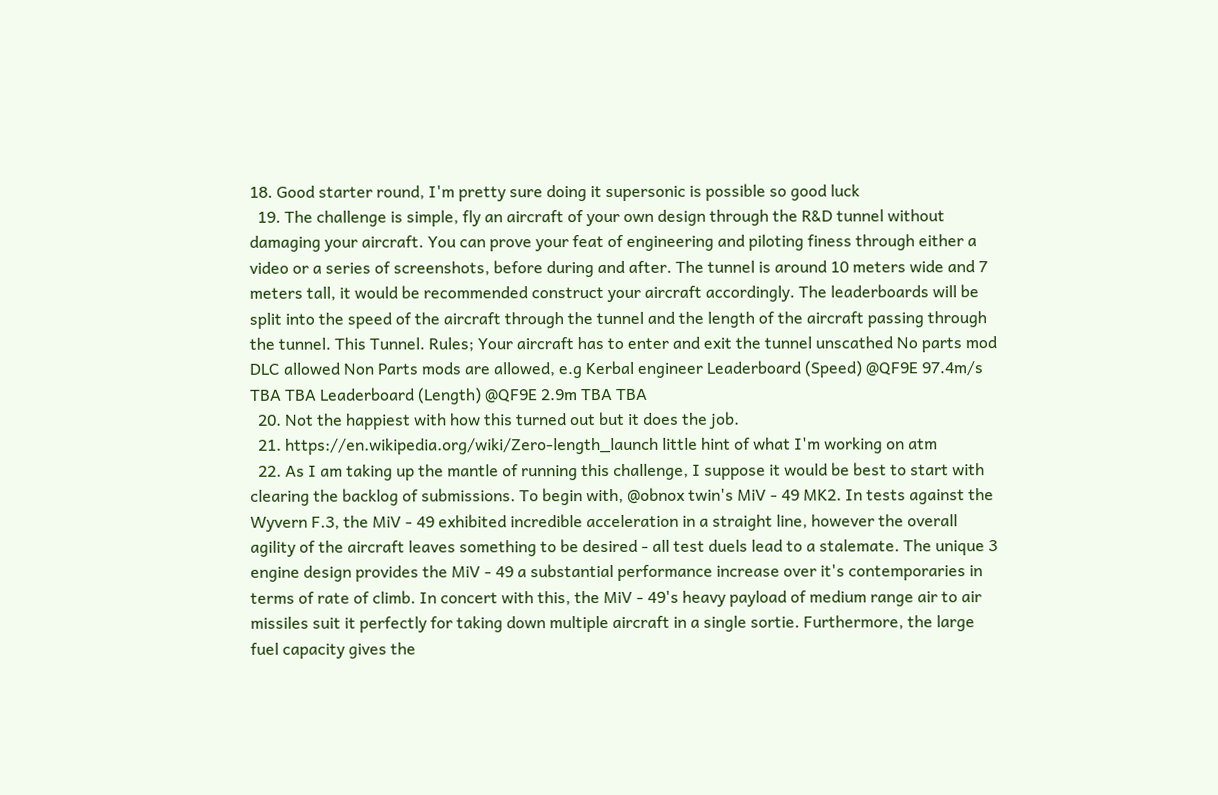18. Good starter round, I'm pretty sure doing it supersonic is possible so good luck
  19. The challenge is simple, fly an aircraft of your own design through the R&D tunnel without damaging your aircraft. You can prove your feat of engineering and piloting finess through either a video or a series of screenshots, before during and after. The tunnel is around 10 meters wide and 7 meters tall, it would be recommended construct your aircraft accordingly. The leaderboards will be split into the speed of the aircraft through the tunnel and the length of the aircraft passing through the tunnel. This Tunnel. Rules; Your aircraft has to enter and exit the tunnel unscathed No parts mod DLC allowed Non Parts mods are allowed, e.g Kerbal engineer Leaderboard (Speed) @QF9E 97.4m/s TBA TBA Leaderboard (Length) @QF9E 2.9m TBA TBA
  20. Not the happiest with how this turned out but it does the job.
  21. https://en.wikipedia.org/wiki/Zero-length_launch little hint of what I'm working on atm
  22. As I am taking up the mantle of running this challenge, I suppose it would be best to start with clearing the backlog of submissions. To begin with, @obnox twin's MiV - 49 MK2. In tests against the Wyvern F.3, the MiV - 49 exhibited incredible acceleration in a straight line, however the overall agility of the aircraft leaves something to be desired - all test duels lead to a stalemate. The unique 3 engine design provides the MiV - 49 a substantial performance increase over it's contemporaries in terms of rate of climb. In concert with this, the MiV - 49's heavy payload of medium range air to air missiles suit it perfectly for taking down multiple aircraft in a single sortie. Furthermore, the large fuel capacity gives the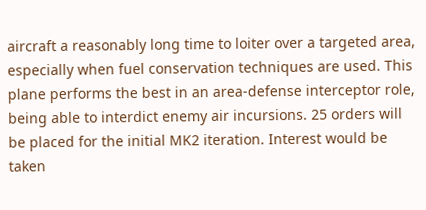aircraft a reasonably long time to loiter over a targeted area, especially when fuel conservation techniques are used. This plane performs the best in an area-defense interceptor role, being able to interdict enemy air incursions. 25 orders will be placed for the initial MK2 iteration. Interest would be taken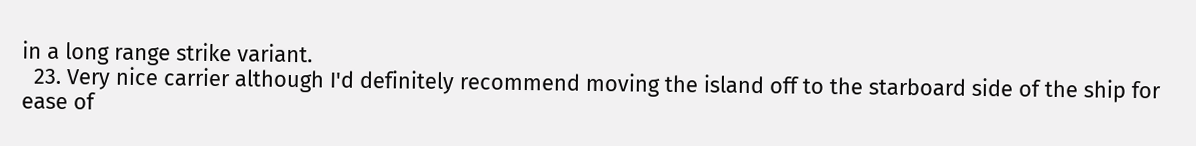in a long range strike variant.
  23. Very nice carrier although I'd definitely recommend moving the island off to the starboard side of the ship for ease of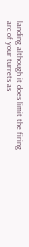landing although it does limit the firing arc of your turrets as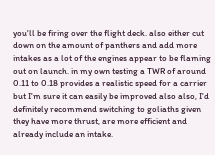you'll be firing over the flight deck. also either cut down on the amount of panthers and add more intakes as a lot of the engines appear to be flaming out on launch. in my own testing a TWR of around 0.11 to 0.18 provides a realistic speed for a carrier but I'm sure it can easily be improved also also, I'd definitely recommend switching to goliaths given they have more thrust, are more efficient and already include an intake.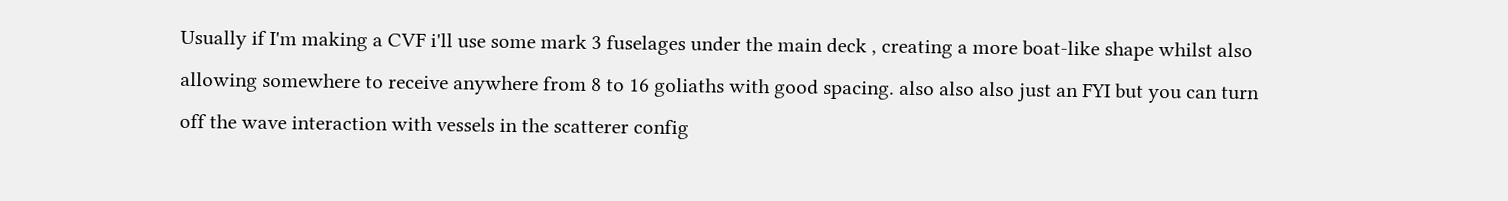Usually if I'm making a CVF i'll use some mark 3 fuselages under the main deck , creating a more boat-like shape whilst also allowing somewhere to receive anywhere from 8 to 16 goliaths with good spacing. also also also just an FYI but you can turn off the wave interaction with vessels in the scatterer config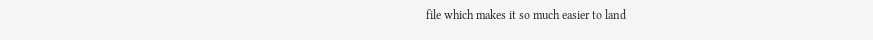file which makes it so much easier to land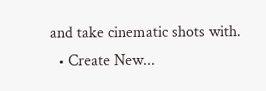and take cinematic shots with.
  • Create New...